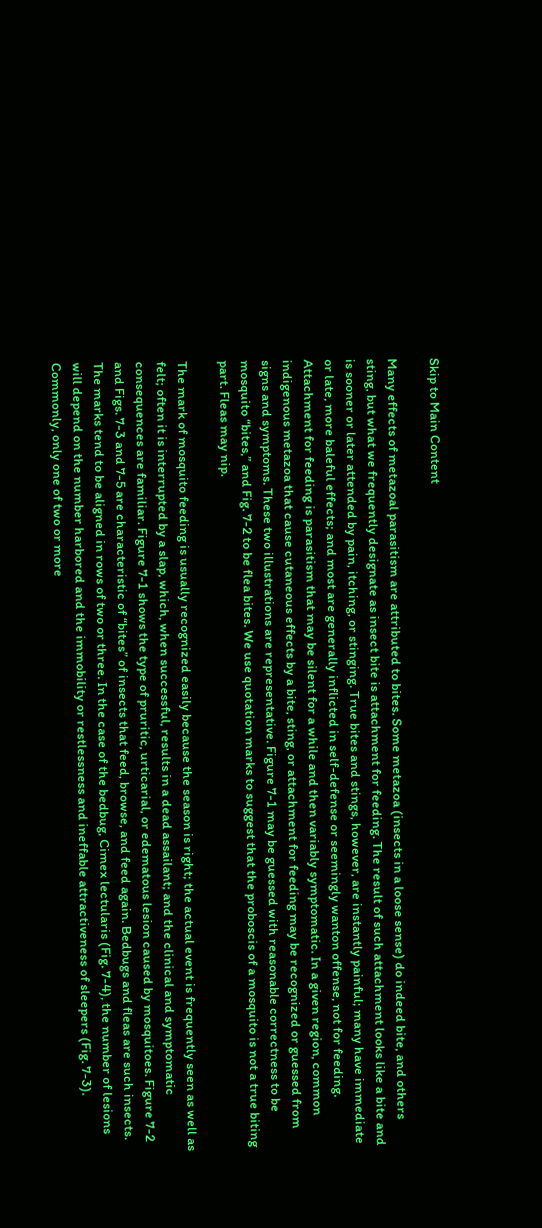Skip to Main Content

Many effects of metazoal parasitism are attributed to bites. Some metazoa (insects in a loose sense) do indeed bite, and others sting, but what we frequently designate as insect bite is attachment for feeding. The result of such attachment looks like a bite and is sooner or later attended by pain, itching, or stinging. True bites and stings, however, are instantly painful; many have immediate or late, more baleful effects; and most are generally inflicted in self-defense or seemingly wanton offense, not for feeding. Attachment for feeding is parasitism that may be silent for a while and then variably symptomatic. In a given region, common indigenous metazoa that cause cutaneous effects by a bite, sting, or attachment for feeding may be recognized or guessed from signs and symptoms. These two illustrations are representative. Figure 7-1 may be guessed with reasonable correctness to be mosquito “bites,” and Fig. 7-2 to be flea bites. We use quotation marks to suggest that the proboscis of a mosquito is not a true biting part. Fleas may nip.

The mark of mosquito feeding is usually recognized easily because the season is right; the actual event is frequently seen as well as felt; often it is interrupted by a slap, which, when successful, results in a dead assailant; and the clinical and symptomatic consequences are familiar. Figure 7-1 shows the type of pruritic, urticarial, or edematous lesion caused by mosquitoes. Figure 7-2 and Figs. 7-3 and 7-5 are characteristic of “bites” of insects that feed, browse, and feed again. Bedbugs and fleas are such insects. The marks tend to be aligned in rows of two or three. In the case of the bedbug, Cimex lectularis (Fig. 7-4), the number of lesions will depend on the number harbored and the immobility or restlessness and ineffable attractiveness of sleepers (Fig. 7-3). Commonly, only one of two or more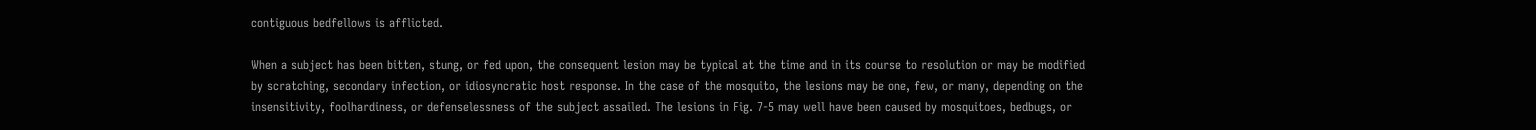contiguous bedfellows is afflicted.

When a subject has been bitten, stung, or fed upon, the consequent lesion may be typical at the time and in its course to resolution or may be modified by scratching, secondary infection, or idiosyncratic host response. In the case of the mosquito, the lesions may be one, few, or many, depending on the insensitivity, foolhardiness, or defenselessness of the subject assailed. The lesions in Fig. 7-5 may well have been caused by mosquitoes, bedbugs, or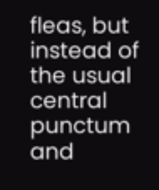fleas, but instead of the usual central punctum and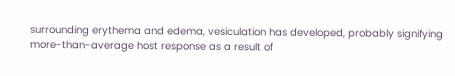surrounding erythema and edema, vesiculation has developed, probably signifying more-than-average host response as a result of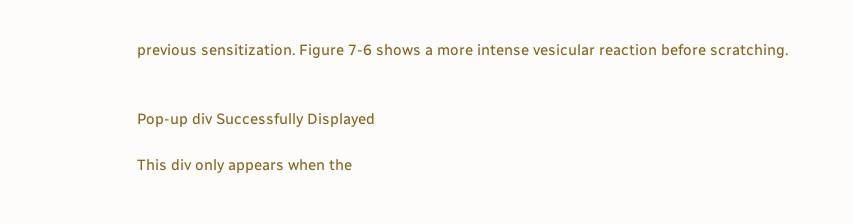previous sensitization. Figure 7-6 shows a more intense vesicular reaction before scratching.


Pop-up div Successfully Displayed

This div only appears when the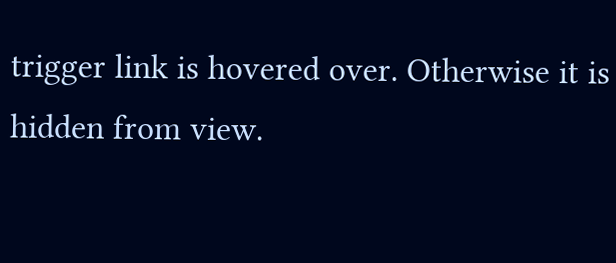trigger link is hovered over. Otherwise it is hidden from view.